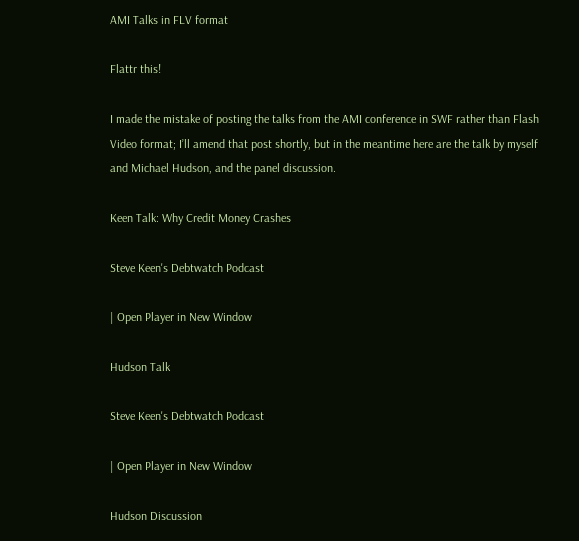AMI Talks in FLV format

Flattr this!

I made the mistake of posting the talks from the AMI conference in SWF rather than Flash Video format; I’ll amend that post shortly, but in the meantime here are the talk by myself and Michael Hudson, and the panel discussion.

Keen Talk: Why Credit Money Crashes

Steve Keen's Debtwatch Podcast

| Open Player in New Window

Hudson Talk

Steve Keen's Debtwatch Podcast

| Open Player in New Window

Hudson Discussion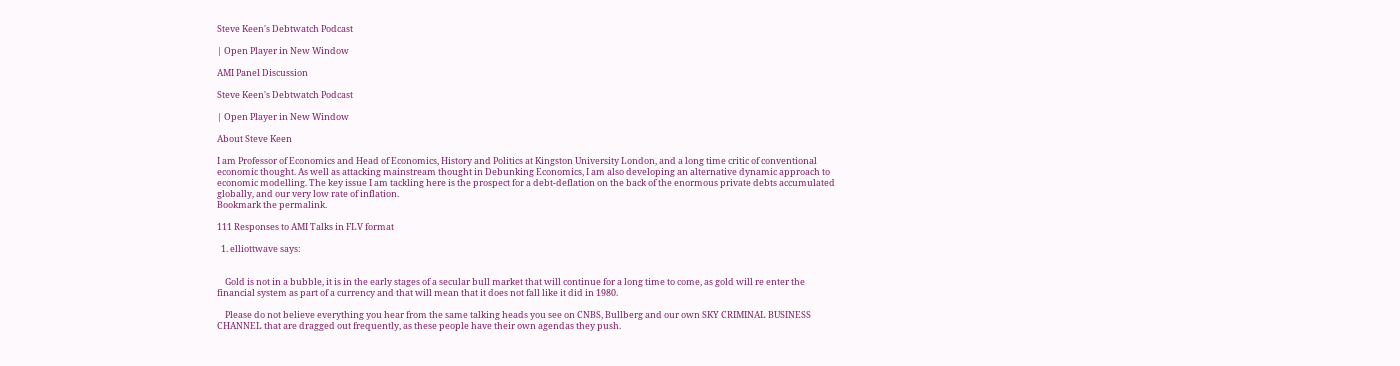Steve Keen's Debtwatch Podcast

| Open Player in New Window

AMI Panel Discussion

Steve Keen's Debtwatch Podcast

| Open Player in New Window

About Steve Keen

I am Professor of Economics and Head of Economics, History and Politics at Kingston University London, and a long time critic of conventional economic thought. As well as attacking mainstream thought in Debunking Economics, I am also developing an alternative dynamic approach to economic modelling. The key issue I am tackling here is the prospect for a debt-deflation on the back of the enormous private debts accumulated globally, and our very low rate of inflation.
Bookmark the permalink.

111 Responses to AMI Talks in FLV format

  1. elliottwave says:


    Gold is not in a bubble, it is in the early stages of a secular bull market that will continue for a long time to come, as gold will re enter the financial system as part of a currency and that will mean that it does not fall like it did in 1980.

    Please do not believe everything you hear from the same talking heads you see on CNBS, Bullberg and our own SKY CRIMINAL BUSINESS CHANNEL that are dragged out frequently, as these people have their own agendas they push.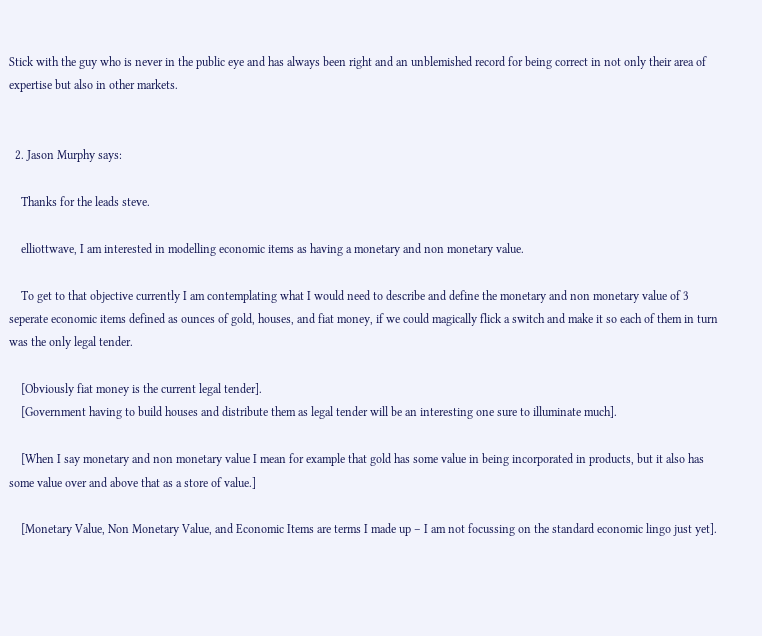Stick with the guy who is never in the public eye and has always been right and an unblemished record for being correct in not only their area of expertise but also in other markets.


  2. Jason Murphy says:

    Thanks for the leads steve.

    elliottwave, I am interested in modelling economic items as having a monetary and non monetary value.

    To get to that objective currently I am contemplating what I would need to describe and define the monetary and non monetary value of 3 seperate economic items defined as ounces of gold, houses, and fiat money, if we could magically flick a switch and make it so each of them in turn was the only legal tender.

    [Obviously fiat money is the current legal tender].
    [Government having to build houses and distribute them as legal tender will be an interesting one sure to illuminate much].

    [When I say monetary and non monetary value I mean for example that gold has some value in being incorporated in products, but it also has some value over and above that as a store of value.]

    [Monetary Value, Non Monetary Value, and Economic Items are terms I made up – I am not focussing on the standard economic lingo just yet].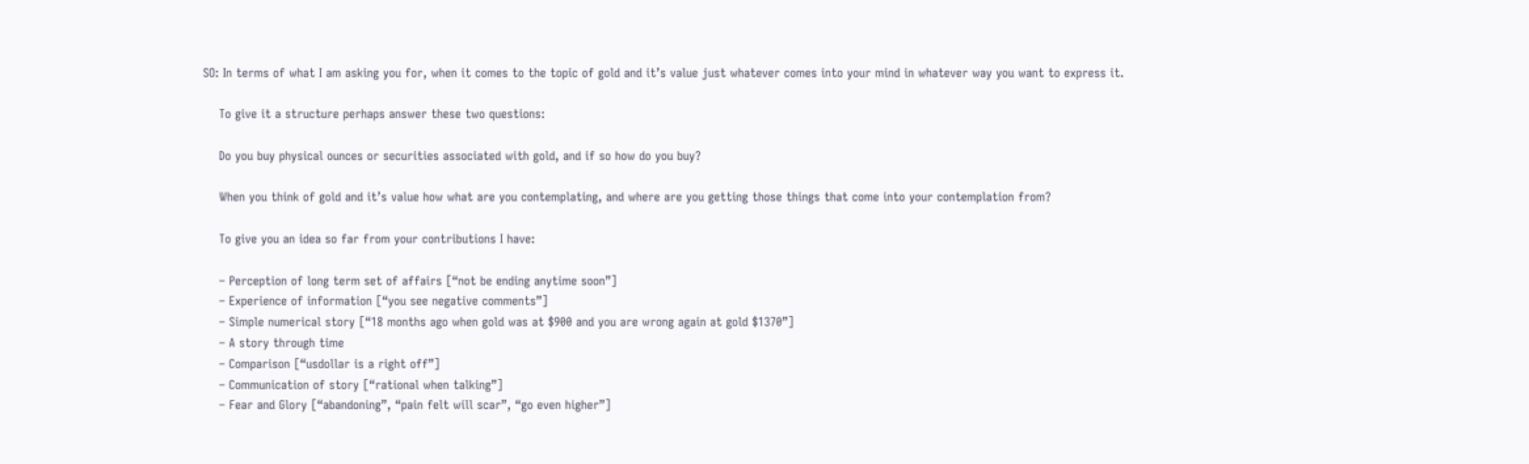SO: In terms of what I am asking you for, when it comes to the topic of gold and it’s value just whatever comes into your mind in whatever way you want to express it.

    To give it a structure perhaps answer these two questions:

    Do you buy physical ounces or securities associated with gold, and if so how do you buy?

    When you think of gold and it’s value how what are you contemplating, and where are you getting those things that come into your contemplation from?

    To give you an idea so far from your contributions I have:

    – Perception of long term set of affairs [“not be ending anytime soon”]
    – Experience of information [“you see negative comments”]
    – Simple numerical story [“18 months ago when gold was at $900 and you are wrong again at gold $1370”]
    – A story through time
    – Comparison [“usdollar is a right off”]
    – Communication of story [“rational when talking”]
    – Fear and Glory [“abandoning”, “pain felt will scar”, “go even higher”]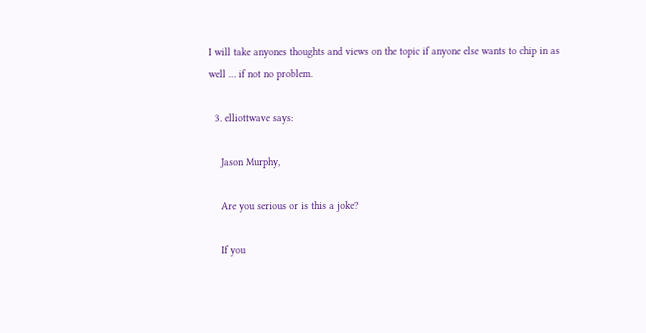I will take anyones thoughts and views on the topic if anyone else wants to chip in as well … if not no problem.

  3. elliottwave says:

    Jason Murphy,

    Are you serious or is this a joke?

    If you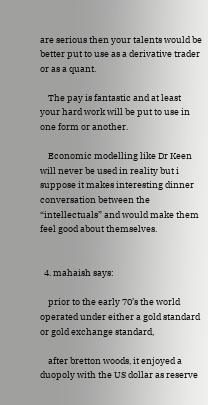are serious then your talents would be better put to use as a derivative trader or as a quant.

    The pay is fantastic and at least your hard work will be put to use in one form or another.

    Economic modelling like Dr Keen will never be used in reality but i suppose it makes interesting dinner conversation between the “intellectuals” and would make them feel good about themselves.


  4. mahaish says:

    prior to the early 70’s the world operated under either a gold standard or gold exchange standard,

    after bretton woods, it enjoyed a duopoly with the US dollar as reserve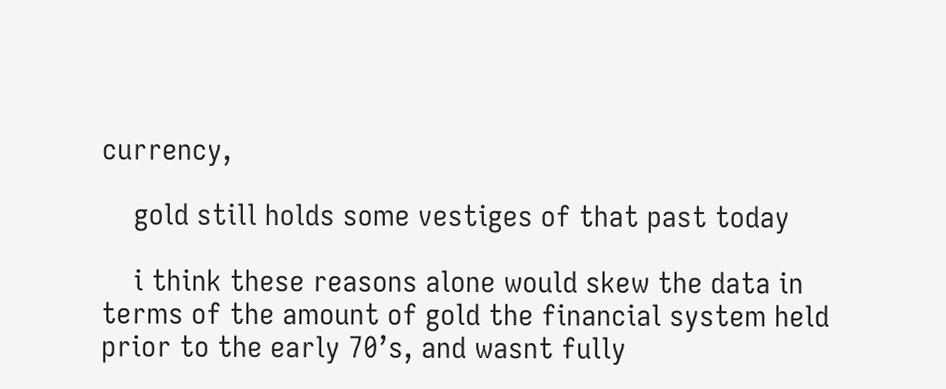currency,

    gold still holds some vestiges of that past today

    i think these reasons alone would skew the data in terms of the amount of gold the financial system held prior to the early 70’s, and wasnt fully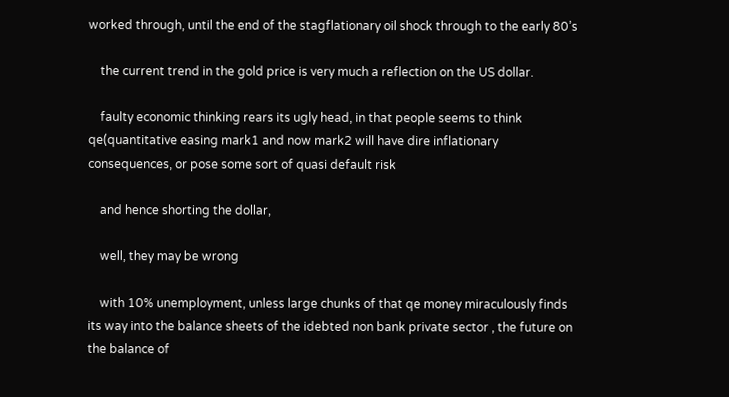worked through, until the end of the stagflationary oil shock through to the early 80’s

    the current trend in the gold price is very much a reflection on the US dollar.

    faulty economic thinking rears its ugly head, in that people seems to think qe(quantitative easing mark1 and now mark2 will have dire inflationary consequences, or pose some sort of quasi default risk

    and hence shorting the dollar,

    well, they may be wrong

    with 10% unemployment, unless large chunks of that qe money miraculously finds its way into the balance sheets of the idebted non bank private sector , the future on the balance of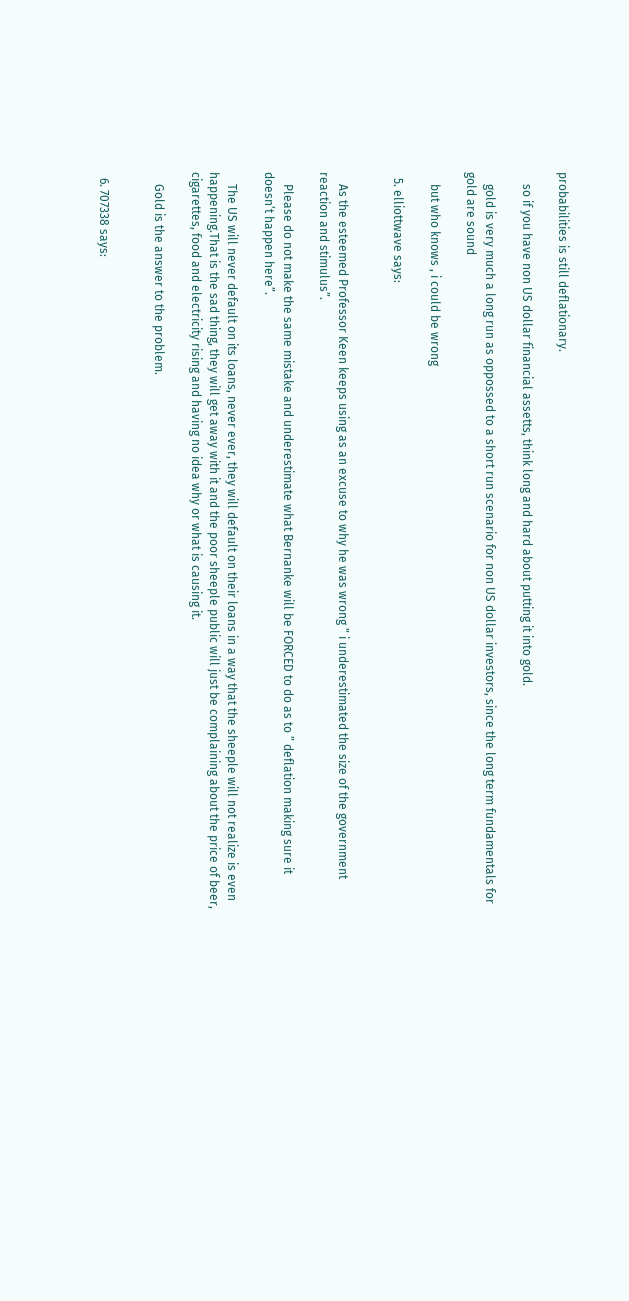probabilities is still deflationary.

    so if you have non US dollar financial assetts, think long and hard about putting it into gold.

    gold is very much a long run as oppossed to a short run scenario for non US dollar investors, since the long term fundamentals for gold are sound

    but who knows , i could be wrong

  5. elliottwave says:


    As the esteemed Professor Keen keeps using as an excuse to why he was wrong ” i underestimated the size of the government reaction and stimulus”.

    Please do not make the same mistake and underestimate what Bernanke will be FORCED to do as to ” deflation making sure it doesn’t happen here”.

    The US will never default on its loans, never ever, they will default on their loans in a way that the sheeple will not realize is even happening.That is the sad thing, they will get away with it and the poor sheeple public will just be complaining about the price of beer, cigarettes, food and electricity rising and having no idea why or what is causing it.

    Gold is the answer to the problem.


  6. 707338 says: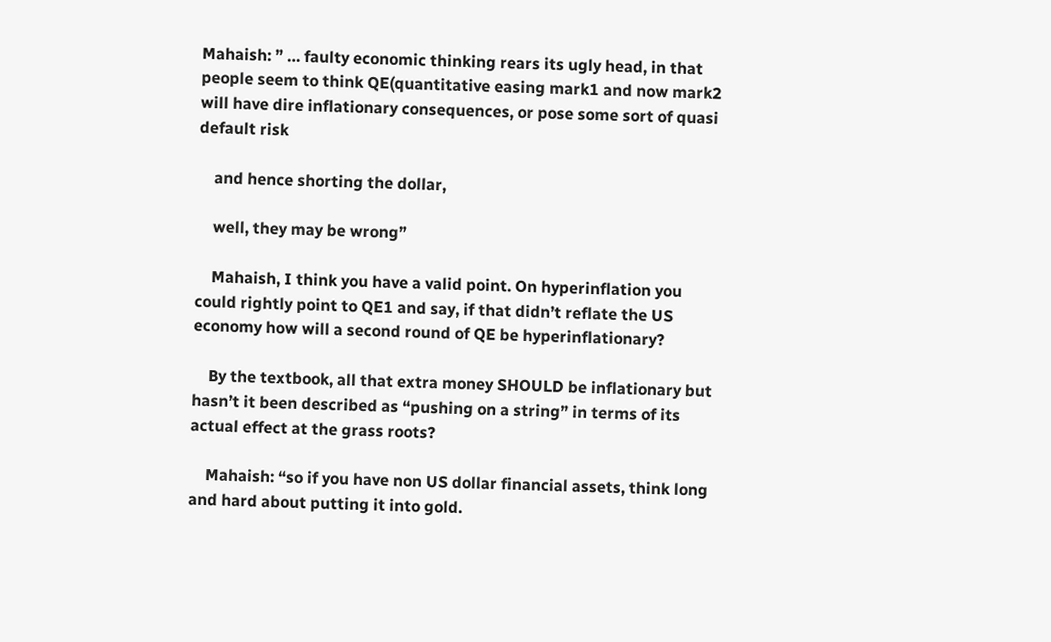Mahaish: ” … faulty economic thinking rears its ugly head, in that people seem to think QE(quantitative easing mark1 and now mark2 will have dire inflationary consequences, or pose some sort of quasi default risk

    and hence shorting the dollar,

    well, they may be wrong”

    Mahaish, I think you have a valid point. On hyperinflation you could rightly point to QE1 and say, if that didn’t reflate the US economy how will a second round of QE be hyperinflationary?

    By the textbook, all that extra money SHOULD be inflationary but hasn’t it been described as “pushing on a string” in terms of its actual effect at the grass roots?

    Mahaish: “so if you have non US dollar financial assets, think long and hard about putting it into gold.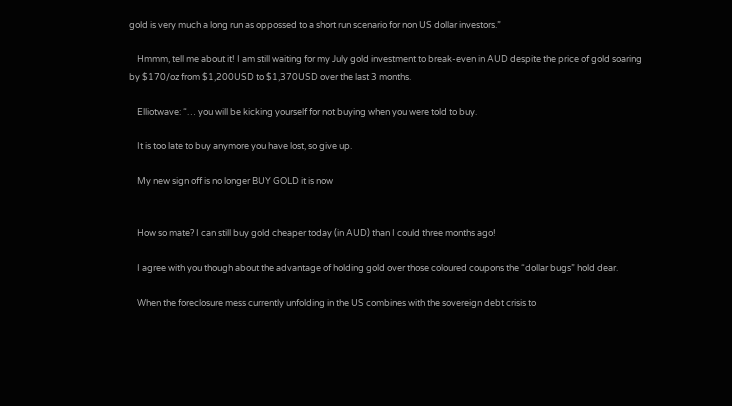gold is very much a long run as oppossed to a short run scenario for non US dollar investors.”

    Hmmm, tell me about it! I am still waiting for my July gold investment to break-even in AUD despite the price of gold soaring by $170/oz from $1,200USD to $1,370USD over the last 3 months.

    Elliotwave: “… you will be kicking yourself for not buying when you were told to buy.

    It is too late to buy anymore you have lost, so give up.

    My new sign off is no longer BUY GOLD it is now


    How so mate? I can still buy gold cheaper today (in AUD) than I could three months ago!

    I agree with you though about the advantage of holding gold over those coloured coupons the “dollar bugs” hold dear.

    When the foreclosure mess currently unfolding in the US combines with the sovereign debt crisis to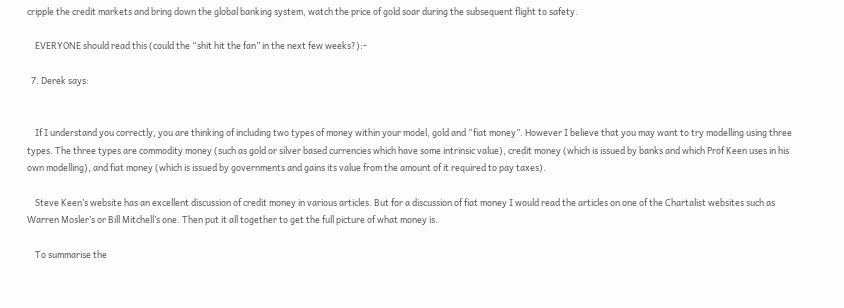cripple the credit markets and bring down the global banking system, watch the price of gold soar during the subsequent flight to safety.

    EVERYONE should read this (could the “shit hit the fan” in the next few weeks?):-

  7. Derek says:


    If I understand you correctly, you are thinking of including two types of money within your model, gold and “fiat money”. However I believe that you may want to try modelling using three types. The three types are commodity money (such as gold or silver based currencies which have some intrinsic value), credit money (which is issued by banks and which Prof Keen uses in his own modelling), and fiat money (which is issued by governments and gains its value from the amount of it required to pay taxes).

    Steve Keen’s website has an excellent discussion of credit money in various articles. But for a discussion of fiat money I would read the articles on one of the Chartalist websites such as Warren Mosler’s or Bill Mitchell’s one. Then put it all together to get the full picture of what money is.

    To summarise the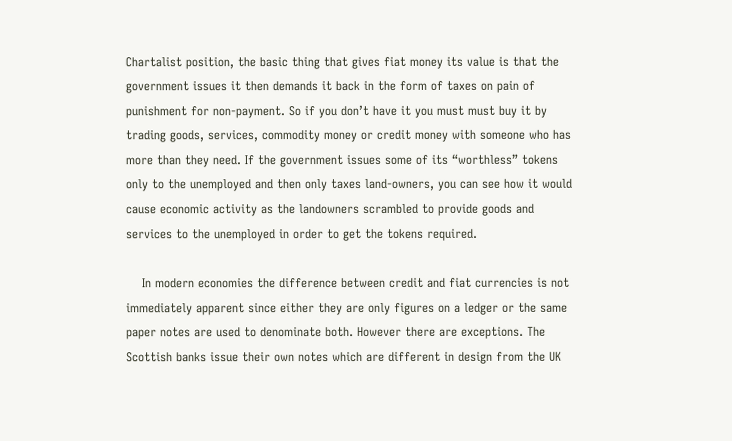Chartalist position, the basic thing that gives fiat money its value is that the government issues it then demands it back in the form of taxes on pain of punishment for non-payment. So if you don’t have it you must must buy it by trading goods, services, commodity money or credit money with someone who has more than they need. If the government issues some of its “worthless” tokens only to the unemployed and then only taxes land-owners, you can see how it would cause economic activity as the landowners scrambled to provide goods and services to the unemployed in order to get the tokens required.

    In modern economies the difference between credit and fiat currencies is not immediately apparent since either they are only figures on a ledger or the same paper notes are used to denominate both. However there are exceptions. The Scottish banks issue their own notes which are different in design from the UK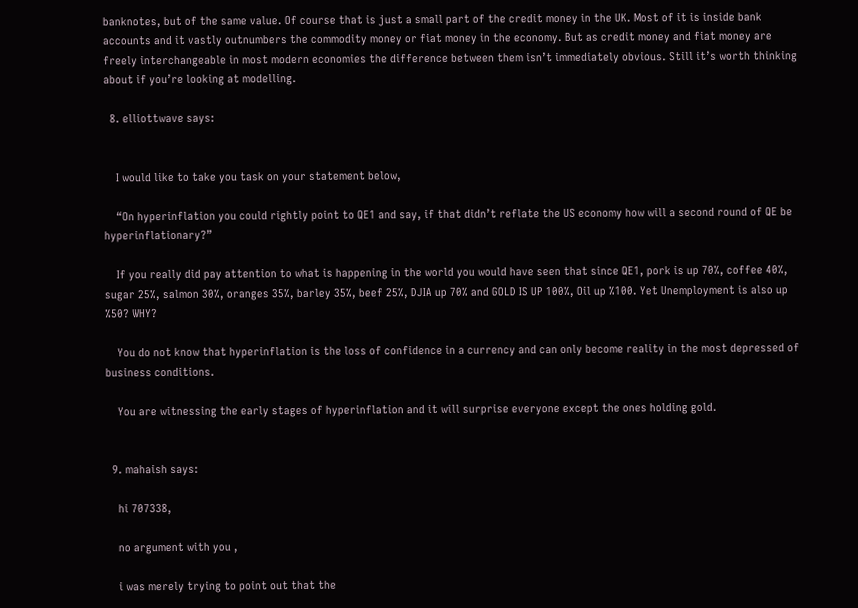banknotes, but of the same value. Of course that is just a small part of the credit money in the UK. Most of it is inside bank accounts and it vastly outnumbers the commodity money or fiat money in the economy. But as credit money and fiat money are freely interchangeable in most modern economies the difference between them isn’t immediately obvious. Still it’s worth thinking about if you’re looking at modelling.

  8. elliottwave says:


    I would like to take you task on your statement below,

    “On hyperinflation you could rightly point to QE1 and say, if that didn’t reflate the US economy how will a second round of QE be hyperinflationary?”

    If you really did pay attention to what is happening in the world you would have seen that since QE1, pork is up 70%, coffee 40%, sugar 25%, salmon 30%, oranges 35%, barley 35%, beef 25%, DJIA up 70% and GOLD IS UP 100%, Oil up %100. Yet Unemployment is also up %50? WHY?

    You do not know that hyperinflation is the loss of confidence in a currency and can only become reality in the most depressed of business conditions.

    You are witnessing the early stages of hyperinflation and it will surprise everyone except the ones holding gold.


  9. mahaish says:

    hi 707338,

    no argument with you ,

    i was merely trying to point out that the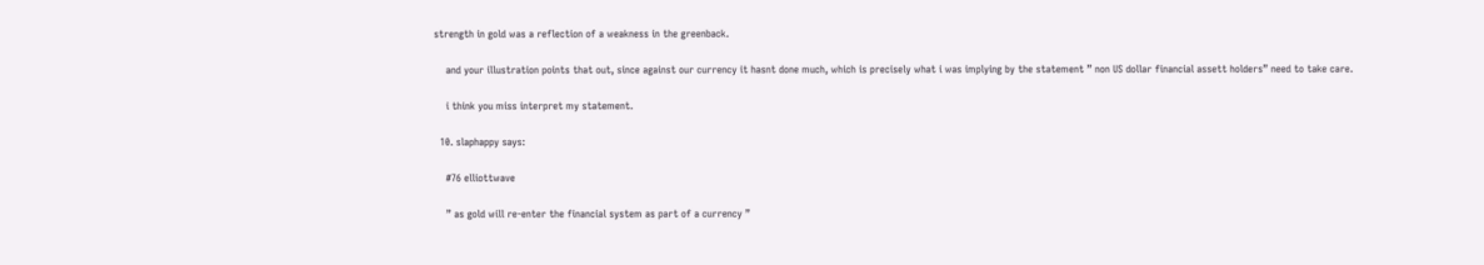strength in gold was a reflection of a weakness in the greenback.

    and your illustration points that out, since against our currency it hasnt done much, which is precisely what i was implying by the statement ” non US dollar financial assett holders” need to take care.

    i think you miss interpret my statement.

  10. slaphappy says:

    #76 elliottwave

    ” as gold will re-enter the financial system as part of a currency ”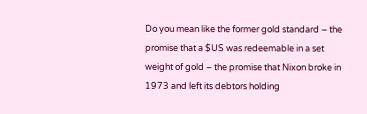Do you mean like the former gold standard – the promise that a $US was redeemable in a set weight of gold – the promise that Nixon broke in 1973 and left its debtors holding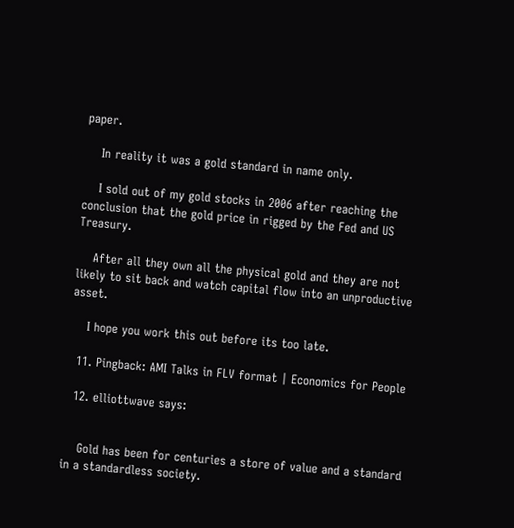paper.

    In reality it was a gold standard in name only.

    I sold out of my gold stocks in 2006 after reaching the conclusion that the gold price in rigged by the Fed and US Treasury.

    After all they own all the physical gold and they are not likely to sit back and watch capital flow into an unproductive asset.

    I hope you work this out before its too late.

  11. Pingback: AMI Talks in FLV format | Economics for People

  12. elliottwave says:


    Gold has been for centuries a store of value and a standard in a standardless society.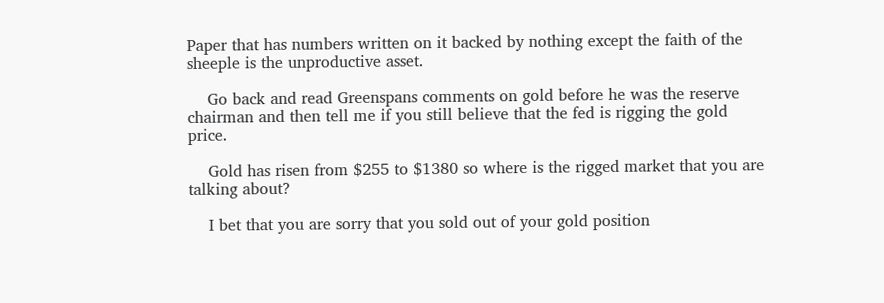Paper that has numbers written on it backed by nothing except the faith of the sheeple is the unproductive asset.

    Go back and read Greenspans comments on gold before he was the reserve chairman and then tell me if you still believe that the fed is rigging the gold price.

    Gold has risen from $255 to $1380 so where is the rigged market that you are talking about?

    I bet that you are sorry that you sold out of your gold position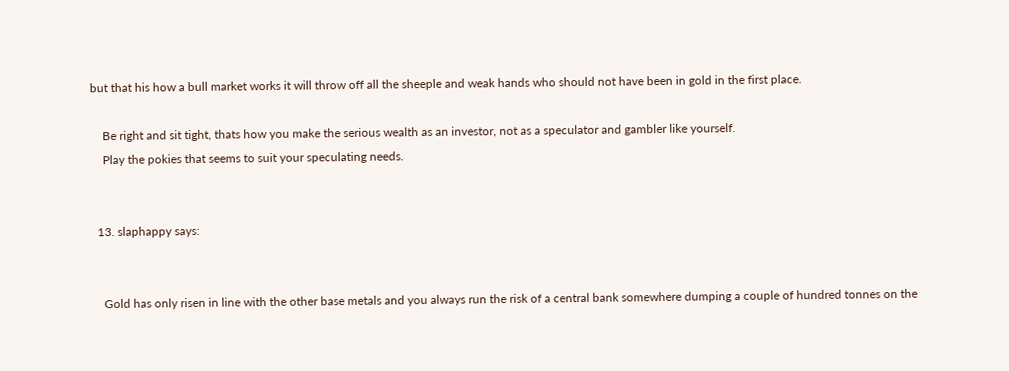but that his how a bull market works it will throw off all the sheeple and weak hands who should not have been in gold in the first place.

    Be right and sit tight, thats how you make the serious wealth as an investor, not as a speculator and gambler like yourself.
    Play the pokies that seems to suit your speculating needs.


  13. slaphappy says:


    Gold has only risen in line with the other base metals and you always run the risk of a central bank somewhere dumping a couple of hundred tonnes on the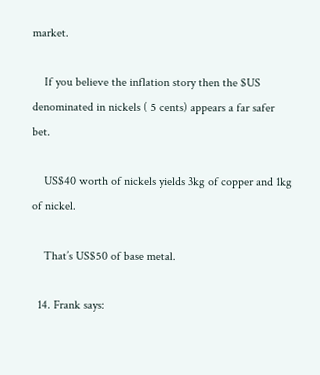market.

    If you believe the inflation story then the $US denominated in nickels ( 5 cents) appears a far safer bet.

    US$40 worth of nickels yields 3kg of copper and 1kg of nickel.

    That’s US$50 of base metal.

  14. Frank says: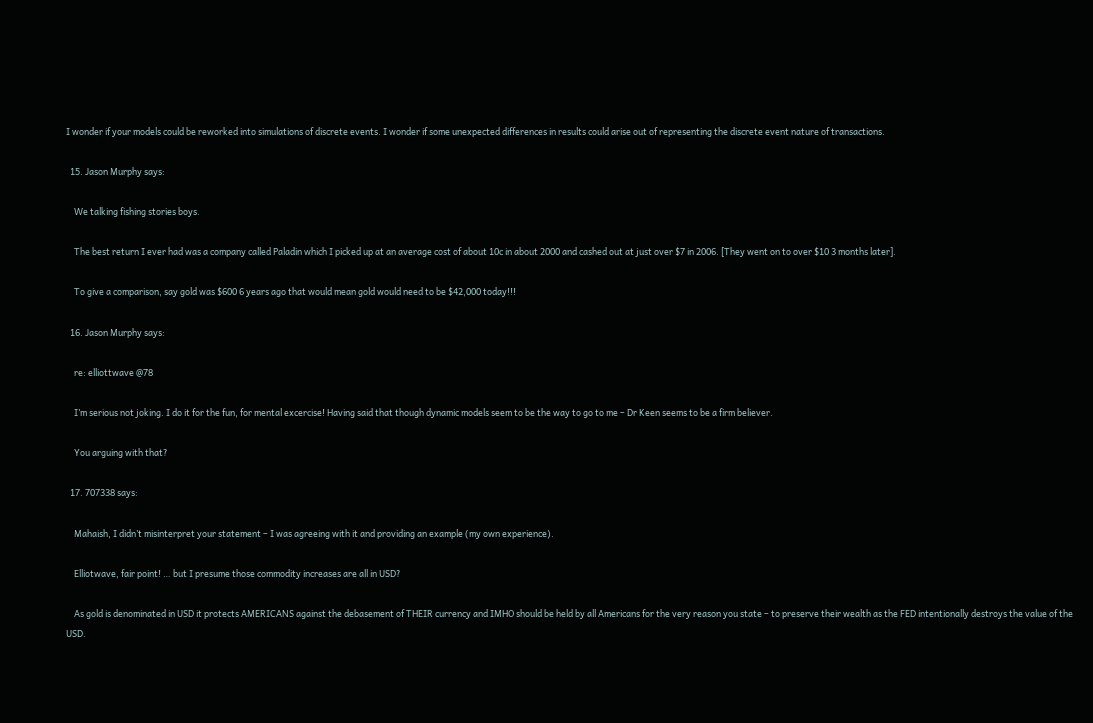I wonder if your models could be reworked into simulations of discrete events. I wonder if some unexpected differences in results could arise out of representing the discrete event nature of transactions.

  15. Jason Murphy says:

    We talking fishing stories boys.

    The best return I ever had was a company called Paladin which I picked up at an average cost of about 10c in about 2000 and cashed out at just over $7 in 2006. [They went on to over $10 3 months later].

    To give a comparison, say gold was $600 6 years ago that would mean gold would need to be $42,000 today!!!

  16. Jason Murphy says:

    re: elliottwave @78

    I’m serious not joking. I do it for the fun, for mental excercise! Having said that though dynamic models seem to be the way to go to me – Dr Keen seems to be a firm believer.

    You arguing with that?

  17. 707338 says:

    Mahaish, I didn’t misinterpret your statement – I was agreeing with it and providing an example (my own experience).

    Elliotwave, fair point! … but I presume those commodity increases are all in USD?

    As gold is denominated in USD it protects AMERICANS against the debasement of THEIR currency and IMHO should be held by all Americans for the very reason you state – to preserve their wealth as the FED intentionally destroys the value of the USD.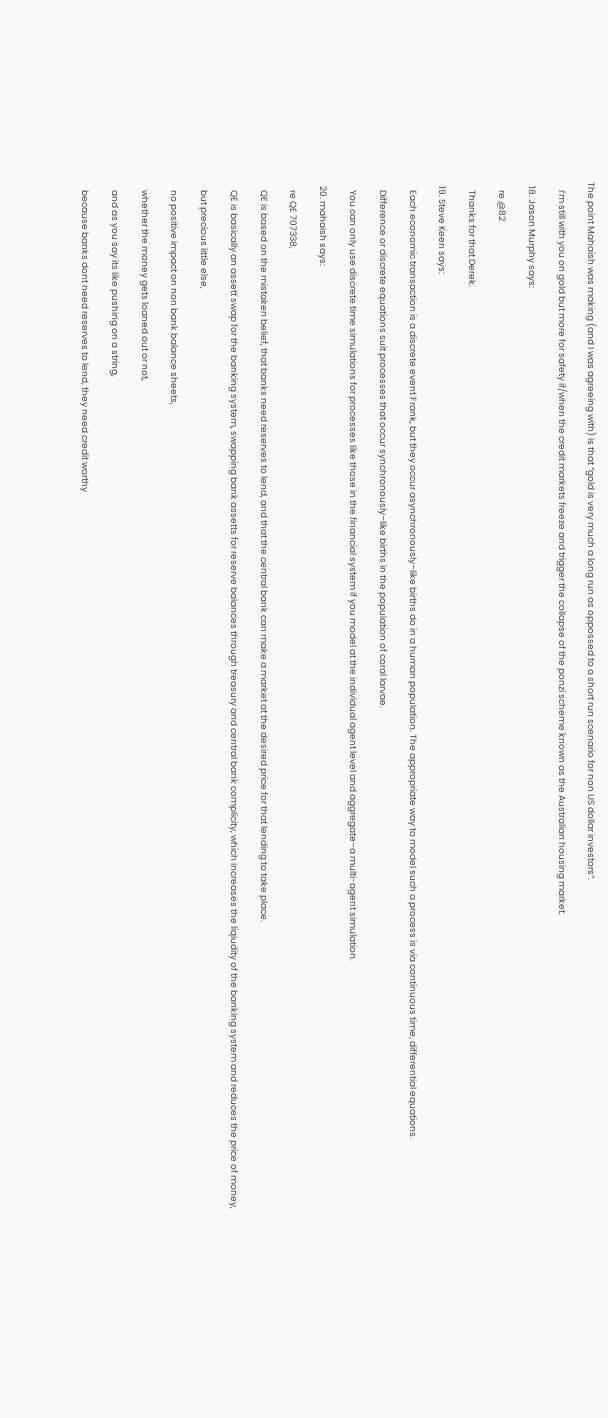The point Mahaish was making (and I was agreeing with) is that “gold is very much a long run as oppossed to a short run scenario for non US dollar investors”.

    I’m still with you on gold but more for safety if/when the credit markets freeze and trigger the collapse of the ponzi scheme known as the Australian housing market.

  18. Jason Murphy says:

    re @82

    Thanks for that Derek.

  19. Steve Keen says:

    Each economic transaction is a discrete event Frank, but they occur asynchronously–like births do in a human population. The appropriate way to model such a process is via continuous time, differential equations.

    Difference or discrete equations suit processes that occur synchronously–like births in the population of coral larvae.

    You can only use discrete time simulations for processes like those in the financial system if you model at the individual agent level and aggregate–a multi-agent simulation.

  20. mahaish says:

    re QE 707338,

    QE is based on the mistaken belief, that banks need reserves to lend, and that the central bank can make a market at the desired price for that lending to take place.

    QE is basically an assett swap for the banking system, swapping bank assetts for reserve balances through treasury and central bank complicity, which increases the liqiudity of the banking system and reduces the price of money,

    but precious little else,

    no positive impact on non bank balance sheets,

    whether the money gets loaned out or not,

    and as you say its like pushing on a string,

    because banks dont need reserves to lend, they need credit worthy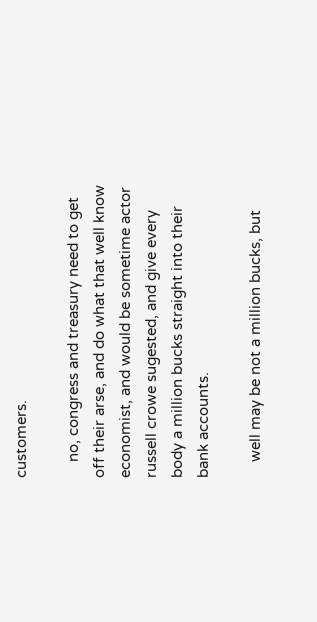customers.

    no, congress and treasury need to get off their arse, and do what that well know economist, and would be sometime actor russell crowe sugested, and give every body a million bucks straight into their bank accounts.

    well may be not a million bucks, but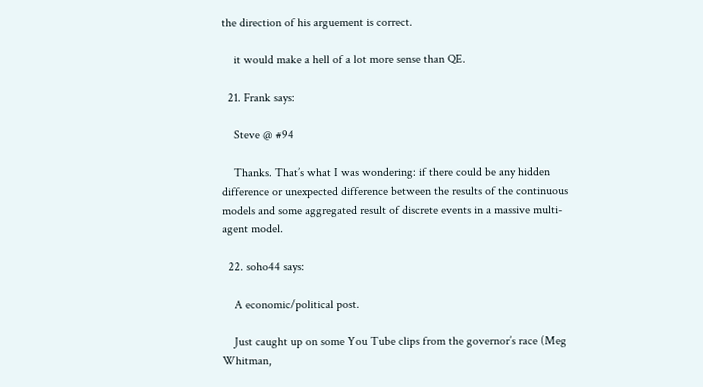the direction of his arguement is correct.

    it would make a hell of a lot more sense than QE.

  21. Frank says:

    Steve @ #94

    Thanks. That’s what I was wondering: if there could be any hidden difference or unexpected difference between the results of the continuous models and some aggregated result of discrete events in a massive multi-agent model.

  22. soho44 says:

    A economic/political post.

    Just caught up on some You Tube clips from the governor’s race (Meg Whitman,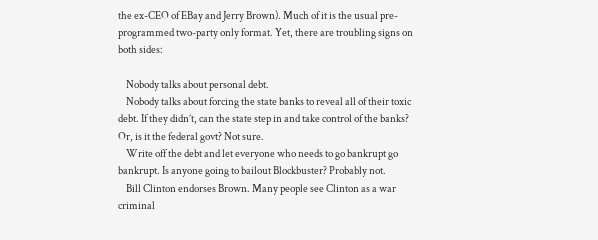the ex-CEO of EBay and Jerry Brown). Much of it is the usual pre-programmed two-party only format. Yet, there are troubling signs on both sides:

    Nobody talks about personal debt.
    Nobody talks about forcing the state banks to reveal all of their toxic debt. If they didn’t, can the state step in and take control of the banks? Or, is it the federal govt? Not sure.
    Write off the debt and let everyone who needs to go bankrupt go bankrupt. Is anyone going to bailout Blockbuster? Probably not.
    Bill Clinton endorses Brown. Many people see Clinton as a war criminal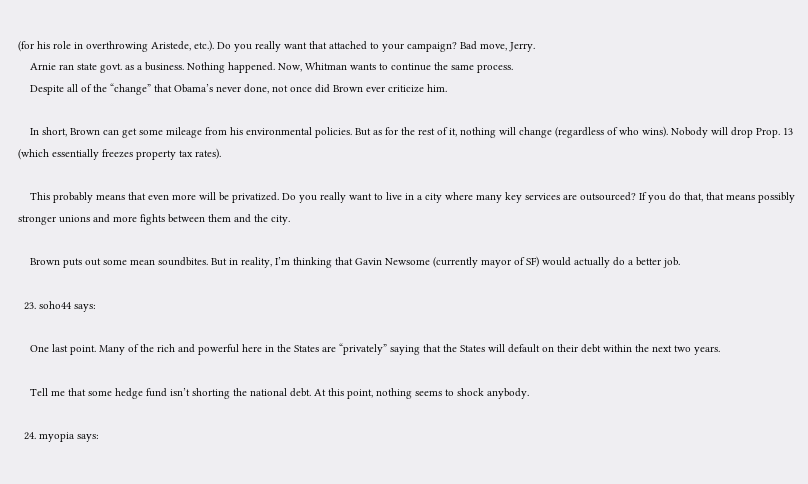(for his role in overthrowing Aristede, etc.). Do you really want that attached to your campaign? Bad move, Jerry.
    Arnie ran state govt. as a business. Nothing happened. Now, Whitman wants to continue the same process.
    Despite all of the “change” that Obama’s never done, not once did Brown ever criticize him.

    In short, Brown can get some mileage from his environmental policies. But as for the rest of it, nothing will change (regardless of who wins). Nobody will drop Prop. 13 (which essentially freezes property tax rates).

    This probably means that even more will be privatized. Do you really want to live in a city where many key services are outsourced? If you do that, that means possibly stronger unions and more fights between them and the city.

    Brown puts out some mean soundbites. But in reality, I’m thinking that Gavin Newsome (currently mayor of SF) would actually do a better job.

  23. soho44 says:

    One last point. Many of the rich and powerful here in the States are “privately” saying that the States will default on their debt within the next two years.

    Tell me that some hedge fund isn’t shorting the national debt. At this point, nothing seems to shock anybody.

  24. myopia says: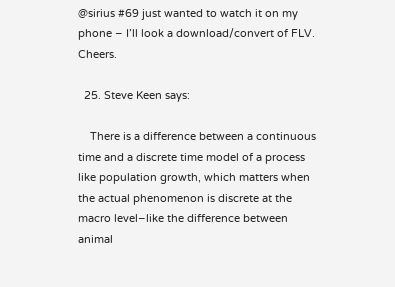@sirius #69 just wanted to watch it on my phone – I’ll look a download/convert of FLV. Cheers.

  25. Steve Keen says:

    There is a difference between a continuous time and a discrete time model of a process like population growth, which matters when the actual phenomenon is discrete at the macro level–like the difference between animal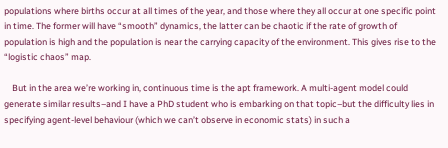populations where births occur at all times of the year, and those where they all occur at one specific point in time. The former will have “smooth” dynamics, the latter can be chaotic if the rate of growth of population is high and the population is near the carrying capacity of the environment. This gives rise to the “logistic chaos” map.

    But in the area we’re working in, continuous time is the apt framework. A multi-agent model could generate similar results–and I have a PhD student who is embarking on that topic–but the difficulty lies in specifying agent-level behaviour (which we can’t observe in economic stats) in such a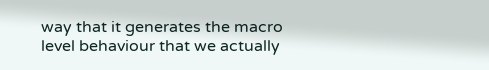way that it generates the macro level behaviour that we actually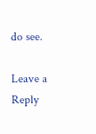do see.

Leave a Reply